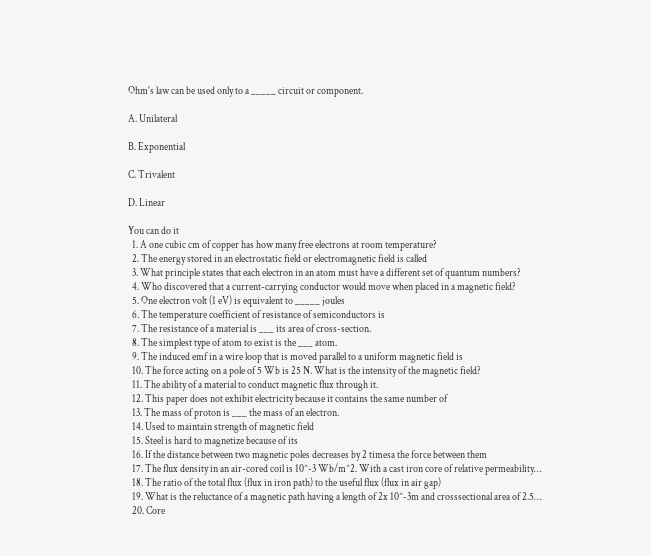Ohm's law can be used only to a _____ circuit or component.

A. Unilateral

B. Exponential

C. Trivalent

D. Linear

You can do it
  1. A one cubic cm of copper has how many free electrons at room temperature?
  2. The energy stored in an electrostatic field or electromagnetic field is called
  3. What principle states that each electron in an atom must have a different set of quantum numbers?
  4. Who discovered that a current-carrying conductor would move when placed in a magnetic field?
  5. One electron volt (1 eV) is equivalent to _____ joules
  6. The temperature coefficient of resistance of semiconductors is
  7. The resistance of a material is ___ its area of cross-section.
  8. The simplest type of atom to exist is the ___ atom.
  9. The induced emf in a wire loop that is moved parallel to a uniform magnetic field is
  10. The force acting on a pole of 5 Wb is 25 N. What is the intensity of the magnetic field?
  11. The ability of a material to conduct magnetic flux through it.
  12. This paper does not exhibit electricity because it contains the same number of
  13. The mass of proton is ___ the mass of an electron.
  14. Used to maintain strength of magnetic field
  15. Steel is hard to magnetize because of its
  16. If the distance between two magnetic poles decreases by 2 timesa the force between them
  17. The flux density in an air-cored coil is 10^-3 Wb/m^2. With a cast iron core of relative permeability…
  18. The ratio of the total flux (flux in iron path) to the useful flux (flux in air gap)
  19. What is the reluctance of a magnetic path having a length of 2x 10^-3m and crosssectional area of 2.5…
  20. Core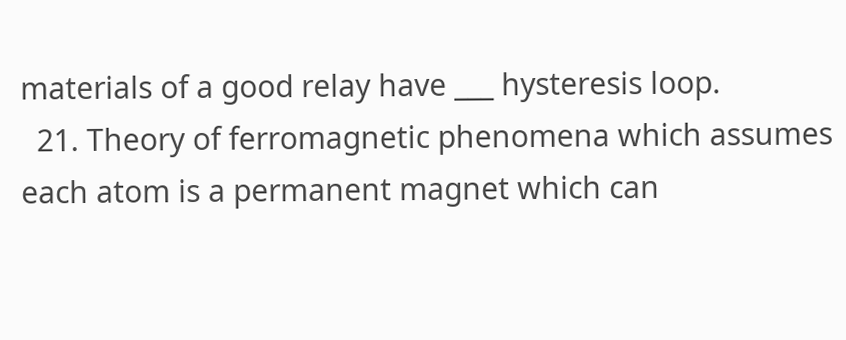materials of a good relay have ___ hysteresis loop.
  21. Theory of ferromagnetic phenomena which assumes each atom is a permanent magnet which can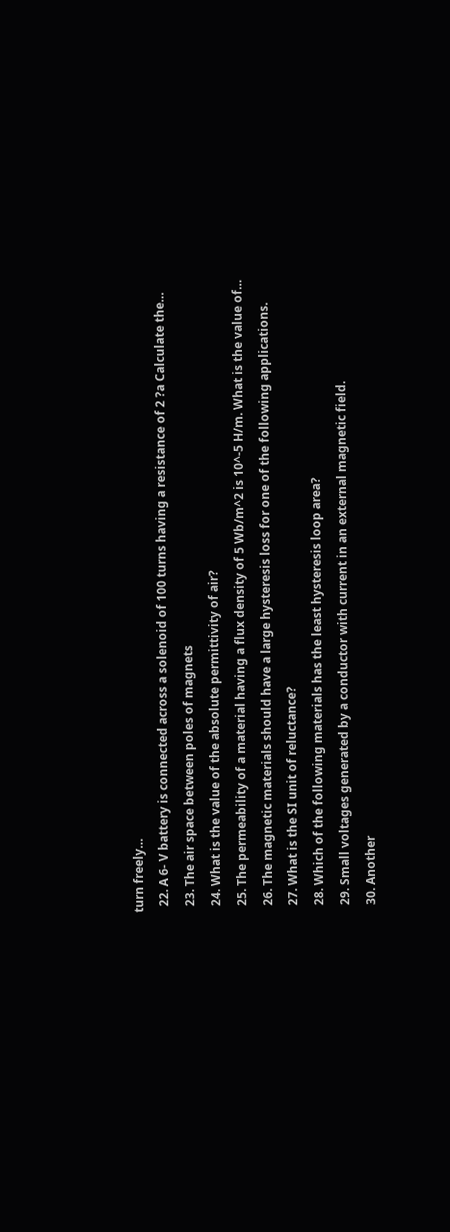turn freely…
  22. A 6- V battery is connected across a solenoid of 100 turns having a resistance of 2 ?a Calculate the…
  23. The air space between poles of magnets
  24. What is the value of the absolute permittivity of air?
  25. The permeability of a material having a flux density of 5 Wb/m^2 is 10^-5 H/m. What is the value of…
  26. The magnetic materials should have a large hysteresis loss for one of the following applications.
  27. What is the SI unit of reluctance?
  28. Which of the following materials has the least hysteresis loop area?
  29. Small voltages generated by a conductor with current in an external magnetic field.
  30. Another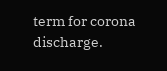term for corona discharge.